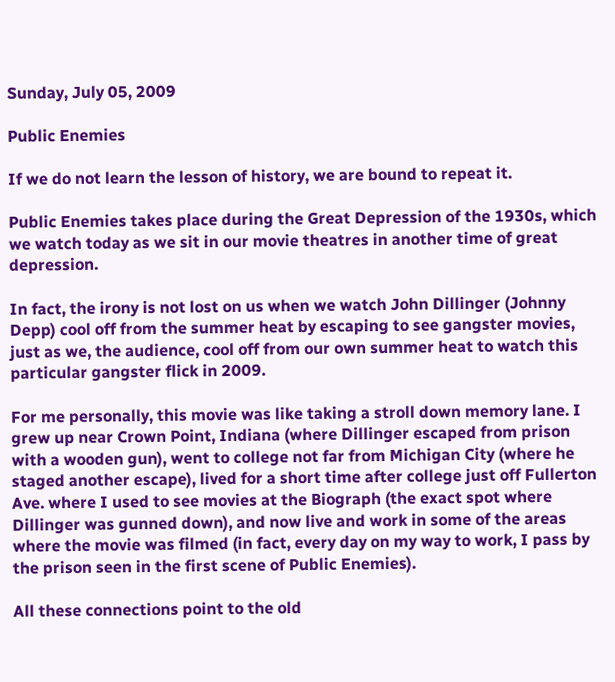Sunday, July 05, 2009

Public Enemies

If we do not learn the lesson of history, we are bound to repeat it.

Public Enemies takes place during the Great Depression of the 1930s, which we watch today as we sit in our movie theatres in another time of great depression.

In fact, the irony is not lost on us when we watch John Dillinger (Johnny Depp) cool off from the summer heat by escaping to see gangster movies, just as we, the audience, cool off from our own summer heat to watch this particular gangster flick in 2009.

For me personally, this movie was like taking a stroll down memory lane. I grew up near Crown Point, Indiana (where Dillinger escaped from prison with a wooden gun), went to college not far from Michigan City (where he staged another escape), lived for a short time after college just off Fullerton Ave. where I used to see movies at the Biograph (the exact spot where Dillinger was gunned down), and now live and work in some of the areas where the movie was filmed (in fact, every day on my way to work, I pass by the prison seen in the first scene of Public Enemies).

All these connections point to the old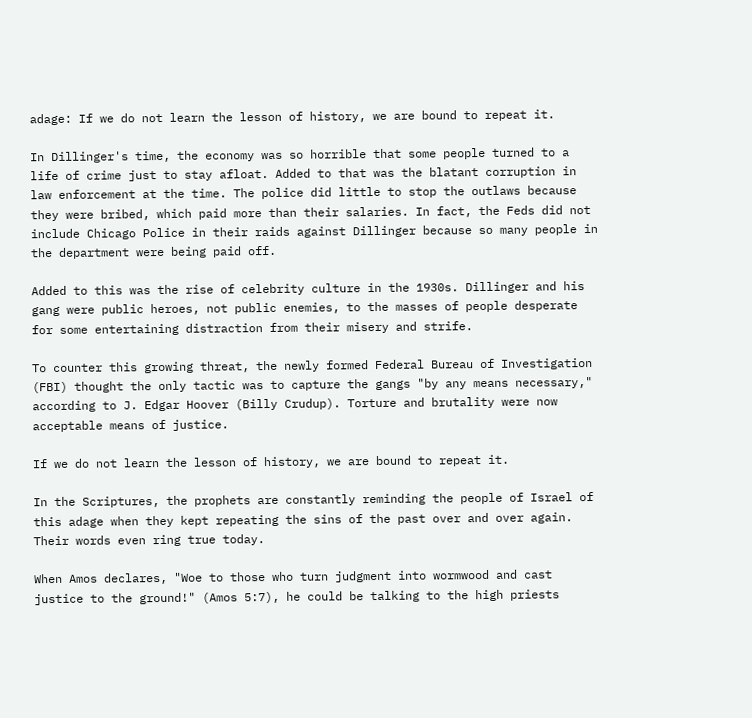adage: If we do not learn the lesson of history, we are bound to repeat it.

In Dillinger's time, the economy was so horrible that some people turned to a life of crime just to stay afloat. Added to that was the blatant corruption in law enforcement at the time. The police did little to stop the outlaws because they were bribed, which paid more than their salaries. In fact, the Feds did not include Chicago Police in their raids against Dillinger because so many people in the department were being paid off.

Added to this was the rise of celebrity culture in the 1930s. Dillinger and his gang were public heroes, not public enemies, to the masses of people desperate for some entertaining distraction from their misery and strife.

To counter this growing threat, the newly formed Federal Bureau of Investigation (FBI) thought the only tactic was to capture the gangs "by any means necessary," according to J. Edgar Hoover (Billy Crudup). Torture and brutality were now acceptable means of justice.

If we do not learn the lesson of history, we are bound to repeat it.

In the Scriptures, the prophets are constantly reminding the people of Israel of this adage when they kept repeating the sins of the past over and over again. Their words even ring true today.

When Amos declares, "Woe to those who turn judgment into wormwood and cast justice to the ground!" (Amos 5:7), he could be talking to the high priests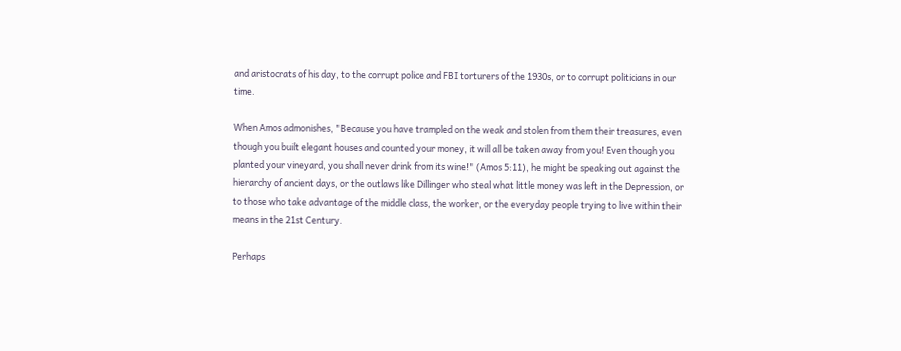and aristocrats of his day, to the corrupt police and FBI torturers of the 1930s, or to corrupt politicians in our time.

When Amos admonishes, "Because you have trampled on the weak and stolen from them their treasures, even though you built elegant houses and counted your money, it will all be taken away from you! Even though you planted your vineyard, you shall never drink from its wine!" (Amos 5:11), he might be speaking out against the hierarchy of ancient days, or the outlaws like Dillinger who steal what little money was left in the Depression, or to those who take advantage of the middle class, the worker, or the everyday people trying to live within their means in the 21st Century.

Perhaps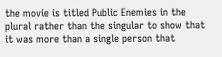the movie is titled Public Enemies in the plural rather than the singular to show that it was more than a single person that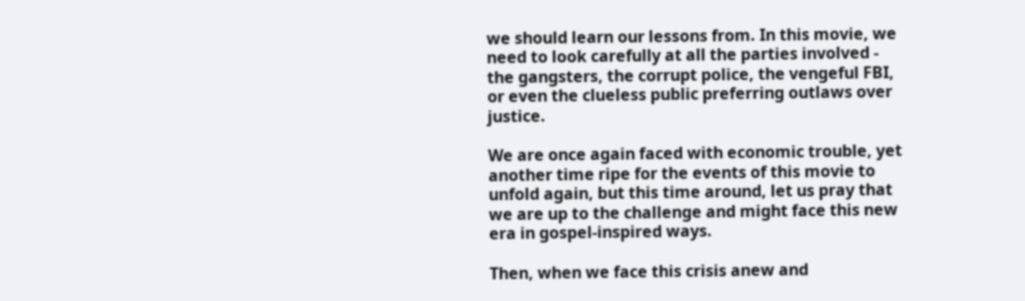we should learn our lessons from. In this movie, we need to look carefully at all the parties involved - the gangsters, the corrupt police, the vengeful FBI, or even the clueless public preferring outlaws over justice.

We are once again faced with economic trouble, yet another time ripe for the events of this movie to unfold again, but this time around, let us pray that we are up to the challenge and might face this new era in gospel-inspired ways.

Then, when we face this crisis anew and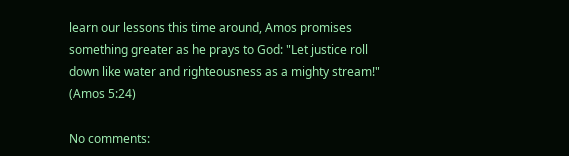learn our lessons this time around, Amos promises something greater as he prays to God: "Let justice roll down like water and righteousness as a mighty stream!" (Amos 5:24)

No comments: